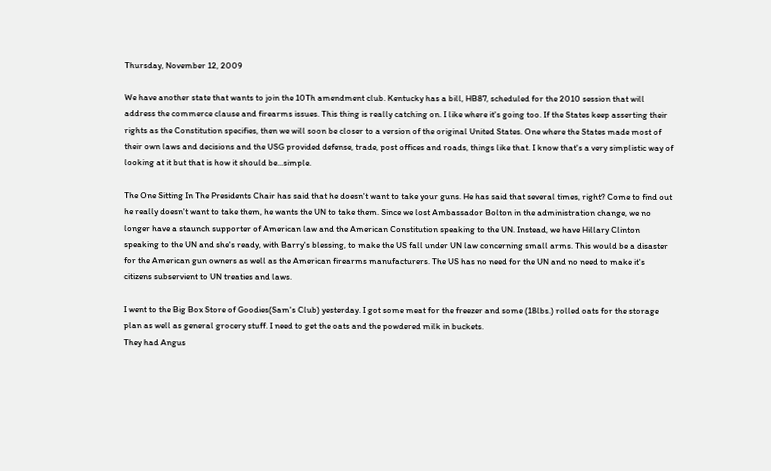Thursday, November 12, 2009

We have another state that wants to join the 10Th amendment club. Kentucky has a bill, HB87, scheduled for the 2010 session that will address the commerce clause and firearms issues. This thing is really catching on. I like where it's going too. If the States keep asserting their rights as the Constitution specifies, then we will soon be closer to a version of the original United States. One where the States made most of their own laws and decisions and the USG provided defense, trade, post offices and roads, things like that. I know that's a very simplistic way of looking at it but that is how it should be...simple.

The One Sitting In The Presidents Chair has said that he doesn't want to take your guns. He has said that several times, right? Come to find out he really doesn't want to take them, he wants the UN to take them. Since we lost Ambassador Bolton in the administration change, we no longer have a staunch supporter of American law and the American Constitution speaking to the UN. Instead, we have Hillary Clinton speaking to the UN and she's ready, with Barry's blessing, to make the US fall under UN law concerning small arms. This would be a disaster for the American gun owners as well as the American firearms manufacturers. The US has no need for the UN and no need to make it's citizens subservient to UN treaties and laws.

I went to the Big Box Store of Goodies(Sam's Club) yesterday. I got some meat for the freezer and some (18lbs.) rolled oats for the storage plan as well as general grocery stuff. I need to get the oats and the powdered milk in buckets.
They had Angus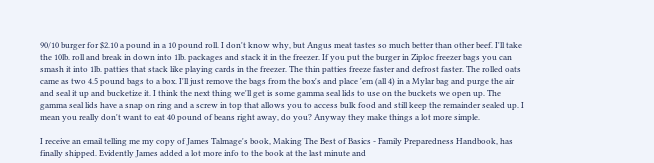90/10 burger for $2.10 a pound in a 10 pound roll. I don't know why, but Angus meat tastes so much better than other beef. I'll take the 10lb. roll and break in down into 1lb. packages and stack it in the freezer. If you put the burger in Ziploc freezer bags you can smash it into 1lb. patties that stack like playing cards in the freezer. The thin patties freeze faster and defrost faster. The rolled oats came as two 4.5 pound bags to a box. I'll just remove the bags from the box's and place 'em (all 4) in a Mylar bag and purge the air and seal it up and bucketize it. I think the next thing we'll get is some gamma seal lids to use on the buckets we open up. The gamma seal lids have a snap on ring and a screw in top that allows you to access bulk food and still keep the remainder sealed up. I mean you really don't want to eat 40 pound of beans right away, do you? Anyway they make things a lot more simple.

I receive an email telling me my copy of James Talmage's book, Making The Best of Basics - Family Preparedness Handbook, has finally shipped. Evidently James added a lot more info to the book at the last minute and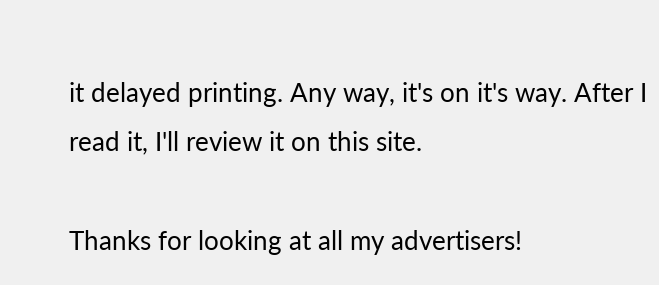it delayed printing. Any way, it's on it's way. After I read it, I'll review it on this site.

Thanks for looking at all my advertisers!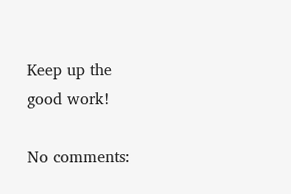Keep up the good work!

No comments: